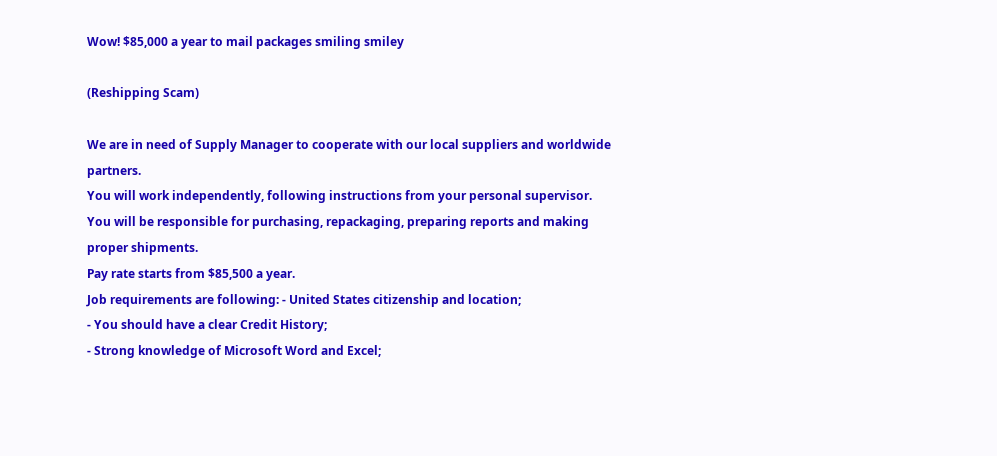Wow! $85,000 a year to mail packages smiling smiley

(Reshipping Scam)

We are in need of Supply Manager to cooperate with our local suppliers and worldwide partners.
You will work independently, following instructions from your personal supervisor.
You will be responsible for purchasing, repackaging, preparing reports and making proper shipments.
Pay rate starts from $85,500 a year.
Job requirements are following: - United States citizenship and location;
- You should have a clear Credit History;
- Strong knowledge of Microsoft Word and Excel;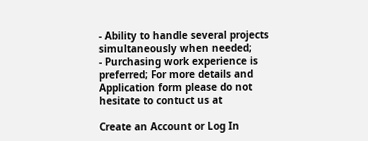- Ability to handle several projects simultaneously when needed;
- Purchasing work experience is preferred; For more details and Application form please do not hesitate to contuct us at

Create an Account or Log In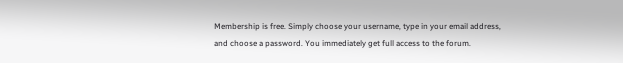Membership is free. Simply choose your username, type in your email address, and choose a password. You immediately get full access to the forum.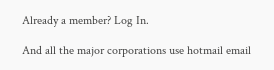Already a member? Log In.

And all the major corporations use hotmail email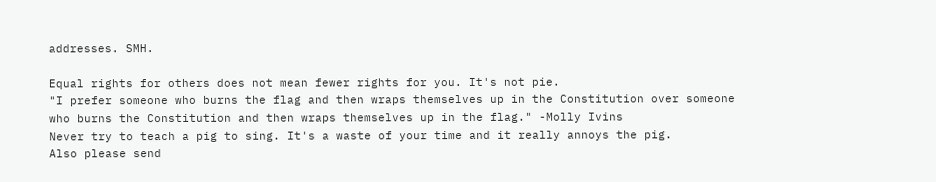addresses. SMH.

Equal rights for others does not mean fewer rights for you. It's not pie.
"I prefer someone who burns the flag and then wraps themselves up in the Constitution over someone who burns the Constitution and then wraps themselves up in the flag." -Molly Ivins
Never try to teach a pig to sing. It's a waste of your time and it really annoys the pig.
Also please send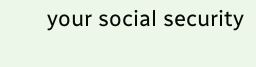your social security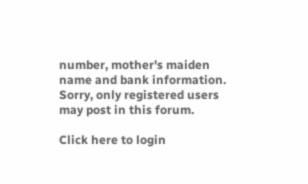number, mother's maiden name and bank information.
Sorry, only registered users may post in this forum.

Click here to login